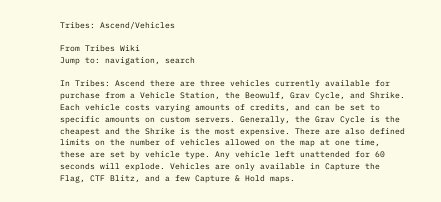Tribes: Ascend/Vehicles

From Tribes Wiki
Jump to: navigation, search

In Tribes: Ascend there are three vehicles currently available for purchase from a Vehicle Station, the Beowulf, Grav Cycle, and Shrike. Each vehicle costs varying amounts of credits, and can be set to specific amounts on custom servers. Generally, the Grav Cycle is the cheapest and the Shrike is the most expensive. There are also defined limits on the number of vehicles allowed on the map at one time, these are set by vehicle type. Any vehicle left unattended for 60 seconds will explode. Vehicles are only available in Capture the Flag, CTF Blitz, and a few Capture & Hold maps.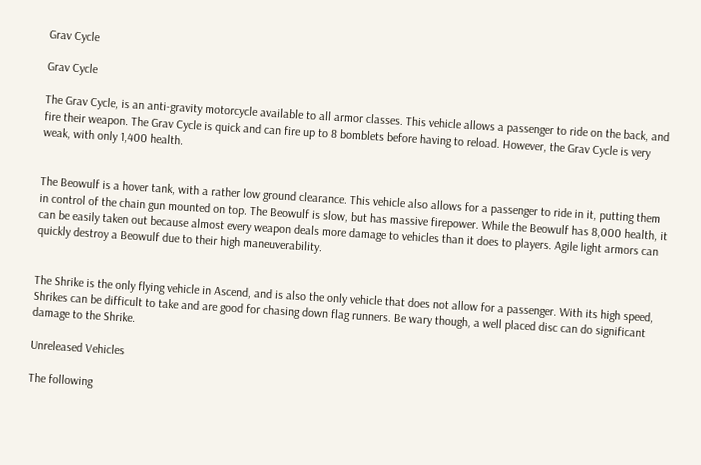Grav Cycle

Grav Cycle

The Grav Cycle, is an anti-gravity motorcycle available to all armor classes. This vehicle allows a passenger to ride on the back, and fire their weapon. The Grav Cycle is quick and can fire up to 8 bomblets before having to reload. However, the Grav Cycle is very weak, with only 1,400 health.


The Beowulf is a hover tank, with a rather low ground clearance. This vehicle also allows for a passenger to ride in it, putting them in control of the chain gun mounted on top. The Beowulf is slow, but has massive firepower. While the Beowulf has 8,000 health, it can be easily taken out because almost every weapon deals more damage to vehicles than it does to players. Agile light armors can quickly destroy a Beowulf due to their high maneuverability.


The Shrike is the only flying vehicle in Ascend, and is also the only vehicle that does not allow for a passenger. With its high speed, Shrikes can be difficult to take and are good for chasing down flag runners. Be wary though, a well placed disc can do significant damage to the Shrike.

Unreleased Vehicles

The following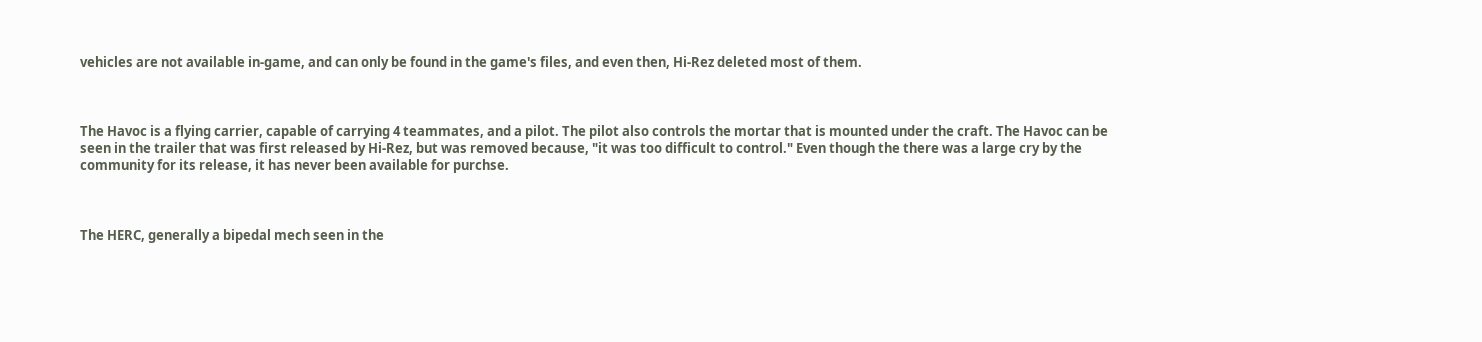vehicles are not available in-game, and can only be found in the game's files, and even then, Hi-Rez deleted most of them.



The Havoc is a flying carrier, capable of carrying 4 teammates, and a pilot. The pilot also controls the mortar that is mounted under the craft. The Havoc can be seen in the trailer that was first released by Hi-Rez, but was removed because, "it was too difficult to control." Even though the there was a large cry by the community for its release, it has never been available for purchse.



The HERC, generally a bipedal mech seen in the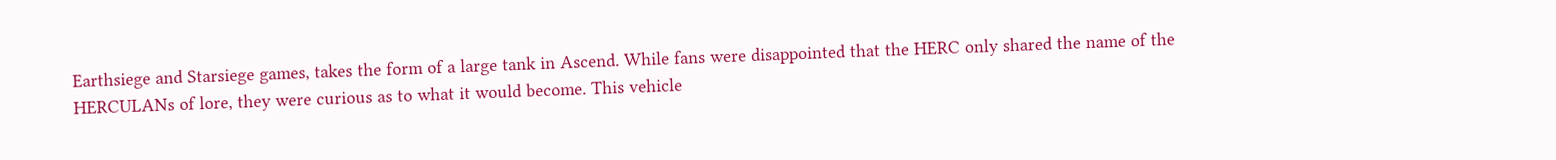Earthsiege and Starsiege games, takes the form of a large tank in Ascend. While fans were disappointed that the HERC only shared the name of the HERCULANs of lore, they were curious as to what it would become. This vehicle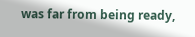was far from being ready,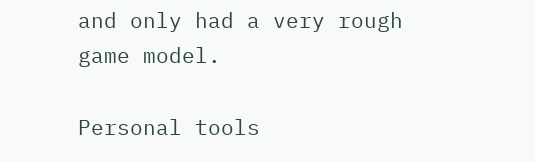and only had a very rough game model.

Personal tools